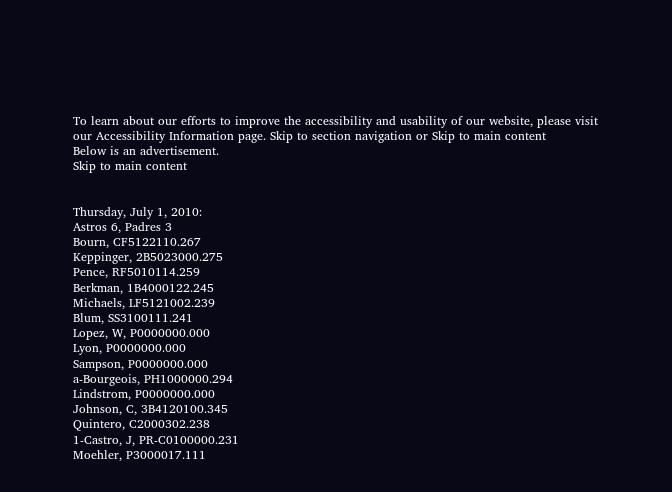To learn about our efforts to improve the accessibility and usability of our website, please visit our Accessibility Information page. Skip to section navigation or Skip to main content
Below is an advertisement.
Skip to main content


Thursday, July 1, 2010:
Astros 6, Padres 3
Bourn, CF5122110.267
Keppinger, 2B5023000.275
Pence, RF5010114.259
Berkman, 1B4000122.245
Michaels, LF5121002.239
Blum, SS3100111.241
Lopez, W, P0000000.000
Lyon, P0000000.000
Sampson, P0000000.000
a-Bourgeois, PH1000000.294
Lindstrom, P0000000.000
Johnson, C, 3B4120100.345
Quintero, C2000302.238
1-Castro, J, PR-C0100000.231
Moehler, P3000017.111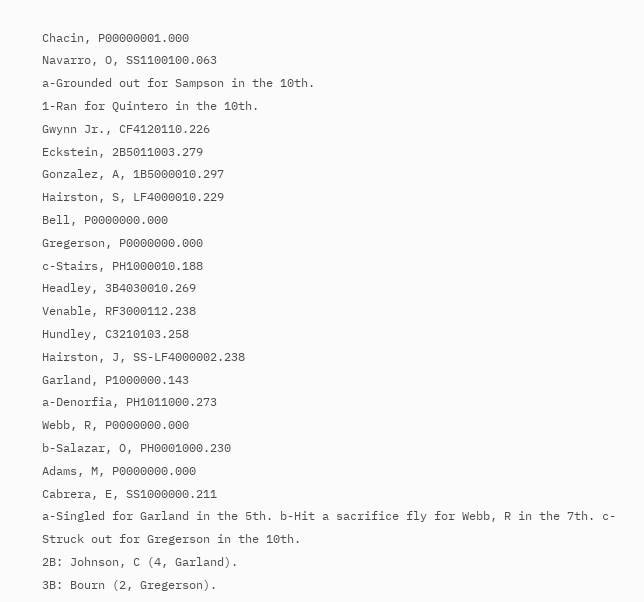Chacin, P00000001.000
Navarro, O, SS1100100.063
a-Grounded out for Sampson in the 10th.
1-Ran for Quintero in the 10th.
Gwynn Jr., CF4120110.226
Eckstein, 2B5011003.279
Gonzalez, A, 1B5000010.297
Hairston, S, LF4000010.229
Bell, P0000000.000
Gregerson, P0000000.000
c-Stairs, PH1000010.188
Headley, 3B4030010.269
Venable, RF3000112.238
Hundley, C3210103.258
Hairston, J, SS-LF4000002.238
Garland, P1000000.143
a-Denorfia, PH1011000.273
Webb, R, P0000000.000
b-Salazar, O, PH0001000.230
Adams, M, P0000000.000
Cabrera, E, SS1000000.211
a-Singled for Garland in the 5th. b-Hit a sacrifice fly for Webb, R in the 7th. c-Struck out for Gregerson in the 10th.
2B: Johnson, C (4, Garland).
3B: Bourn (2, Gregerson).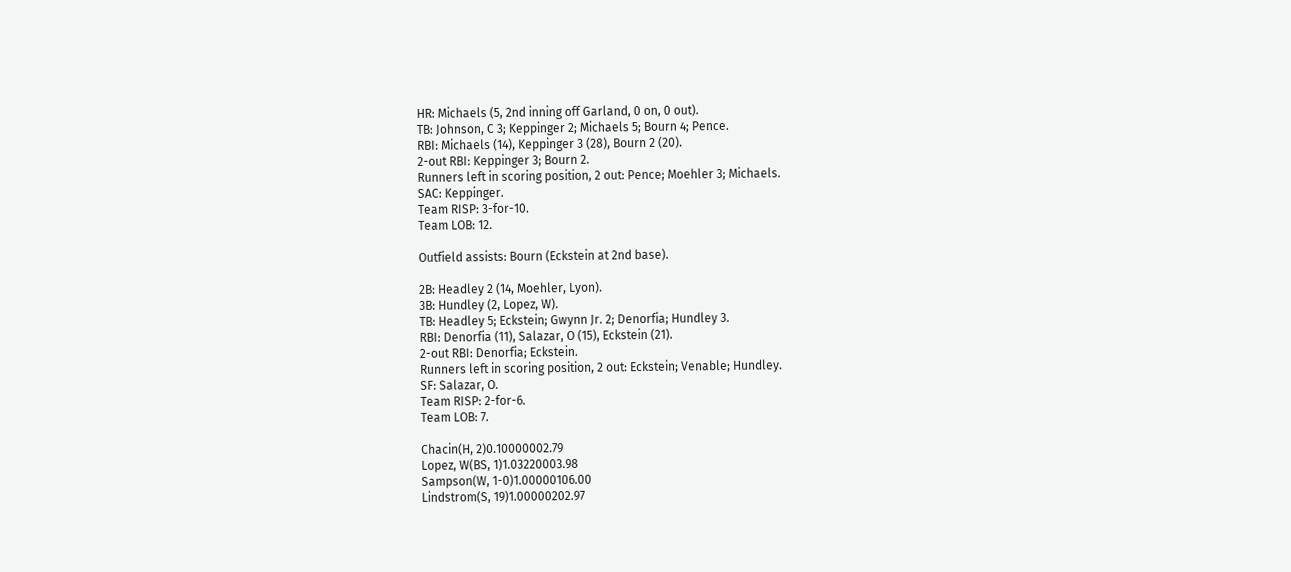HR: Michaels (5, 2nd inning off Garland, 0 on, 0 out).
TB: Johnson, C 3; Keppinger 2; Michaels 5; Bourn 4; Pence.
RBI: Michaels (14), Keppinger 3 (28), Bourn 2 (20).
2-out RBI: Keppinger 3; Bourn 2.
Runners left in scoring position, 2 out: Pence; Moehler 3; Michaels.
SAC: Keppinger.
Team RISP: 3-for-10.
Team LOB: 12.

Outfield assists: Bourn (Eckstein at 2nd base).

2B: Headley 2 (14, Moehler, Lyon).
3B: Hundley (2, Lopez, W).
TB: Headley 5; Eckstein; Gwynn Jr. 2; Denorfia; Hundley 3.
RBI: Denorfia (11), Salazar, O (15), Eckstein (21).
2-out RBI: Denorfia; Eckstein.
Runners left in scoring position, 2 out: Eckstein; Venable; Hundley.
SF: Salazar, O.
Team RISP: 2-for-6.
Team LOB: 7.

Chacin(H, 2)0.10000002.79
Lopez, W(BS, 1)1.03220003.98
Sampson(W, 1-0)1.00000106.00
Lindstrom(S, 19)1.00000202.97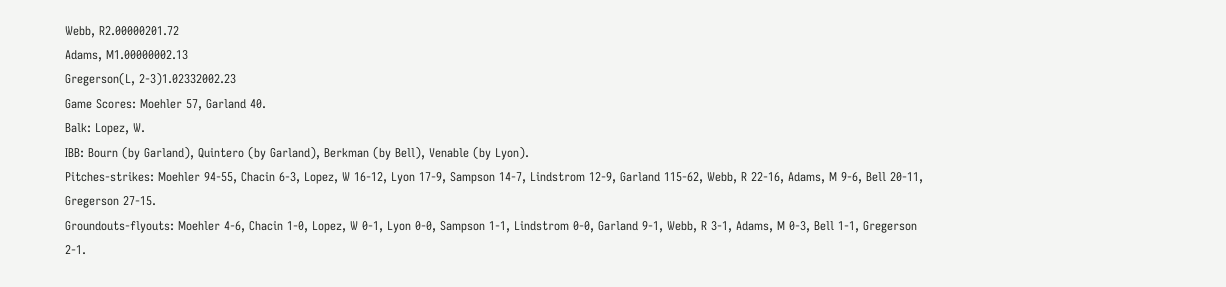Webb, R2.00000201.72
Adams, M1.00000002.13
Gregerson(L, 2-3)1.02332002.23
Game Scores: Moehler 57, Garland 40.
Balk: Lopez, W.
IBB: Bourn (by Garland), Quintero (by Garland), Berkman (by Bell), Venable (by Lyon).
Pitches-strikes: Moehler 94-55, Chacin 6-3, Lopez, W 16-12, Lyon 17-9, Sampson 14-7, Lindstrom 12-9, Garland 115-62, Webb, R 22-16, Adams, M 9-6, Bell 20-11, Gregerson 27-15.
Groundouts-flyouts: Moehler 4-6, Chacin 1-0, Lopez, W 0-1, Lyon 0-0, Sampson 1-1, Lindstrom 0-0, Garland 9-1, Webb, R 3-1, Adams, M 0-3, Bell 1-1, Gregerson 2-1.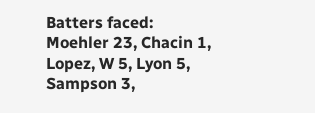Batters faced: Moehler 23, Chacin 1, Lopez, W 5, Lyon 5, Sampson 3,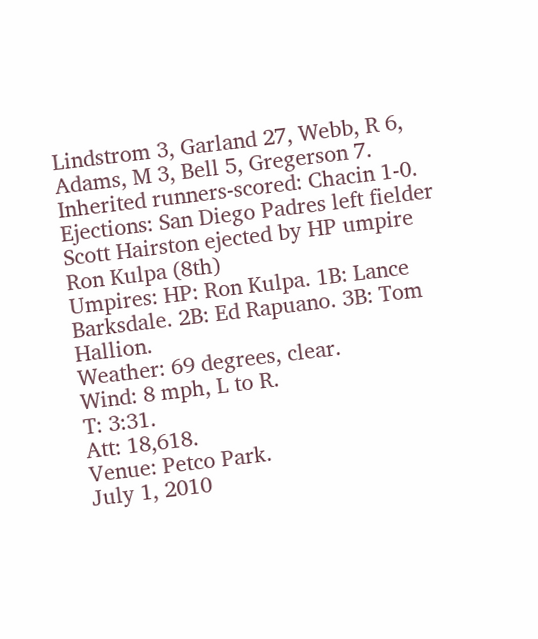Lindstrom 3, Garland 27, Webb, R 6, Adams, M 3, Bell 5, Gregerson 7.
Inherited runners-scored: Chacin 1-0.
Ejections: San Diego Padres left fielder Scott Hairston ejected by HP umpire Ron Kulpa (8th)
Umpires: HP: Ron Kulpa. 1B: Lance Barksdale. 2B: Ed Rapuano. 3B: Tom Hallion.
Weather: 69 degrees, clear.
Wind: 8 mph, L to R.
T: 3:31.
Att: 18,618.
Venue: Petco Park.
July 1, 2010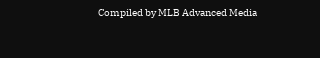Compiled by MLB Advanced Media